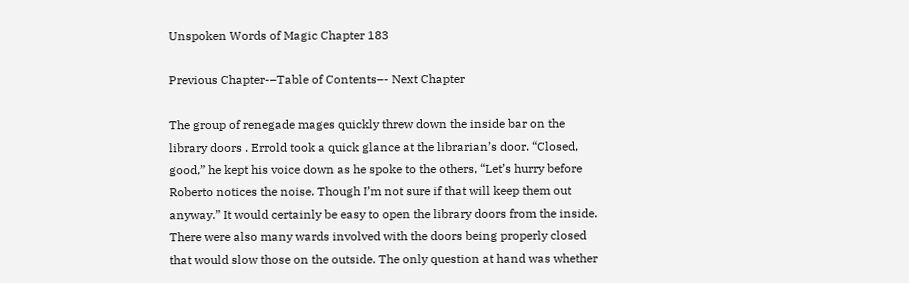Unspoken Words of Magic Chapter 183

Previous Chapter-–Table of Contents–- Next Chapter

The group of renegade mages quickly threw down the inside bar on the library doors . Errold took a quick glance at the librarian’s door. “Closed, good,” he kept his voice down as he spoke to the others, “Let’s hurry before Roberto notices the noise. Though I’m not sure if that will keep them out anyway.” It would certainly be easy to open the library doors from the inside. There were also many wards involved with the doors being properly closed that would slow those on the outside. The only question at hand was whether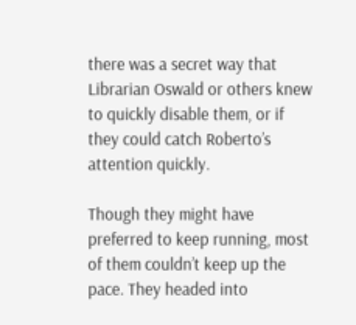there was a secret way that Librarian Oswald or others knew to quickly disable them, or if they could catch Roberto’s attention quickly.

Though they might have preferred to keep running, most of them couldn’t keep up the pace. They headed into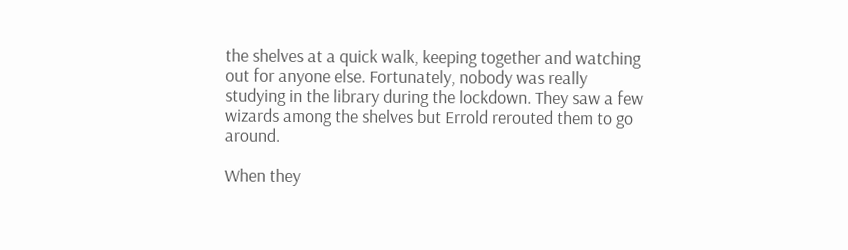the shelves at a quick walk, keeping together and watching out for anyone else. Fortunately, nobody was really studying in the library during the lockdown. They saw a few wizards among the shelves but Errold rerouted them to go around.

When they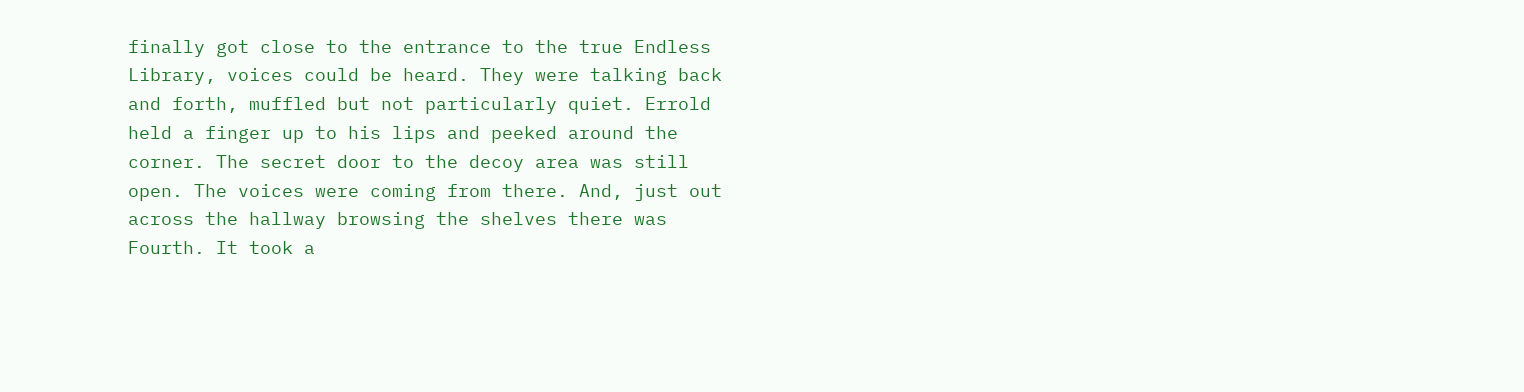finally got close to the entrance to the true Endless Library, voices could be heard. They were talking back and forth, muffled but not particularly quiet. Errold held a finger up to his lips and peeked around the corner. The secret door to the decoy area was still open. The voices were coming from there. And, just out across the hallway browsing the shelves there was Fourth. It took a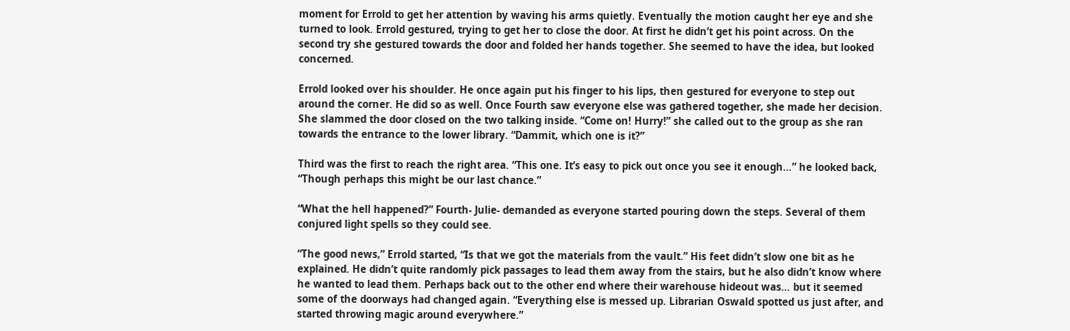moment for Errold to get her attention by waving his arms quietly. Eventually the motion caught her eye and she turned to look. Errold gestured, trying to get her to close the door. At first he didn’t get his point across. On the second try she gestured towards the door and folded her hands together. She seemed to have the idea, but looked concerned.

Errold looked over his shoulder. He once again put his finger to his lips, then gestured for everyone to step out around the corner. He did so as well. Once Fourth saw everyone else was gathered together, she made her decision. She slammed the door closed on the two talking inside. “Come on! Hurry!” she called out to the group as she ran towards the entrance to the lower library. “Dammit, which one is it?”

Third was the first to reach the right area. “This one. It’s easy to pick out once you see it enough…” he looked back, “Though perhaps this might be our last chance.”

“What the hell happened?” Fourth- Julie- demanded as everyone started pouring down the steps. Several of them conjured light spells so they could see.

“The good news,” Errold started, “Is that we got the materials from the vault.” His feet didn’t slow one bit as he explained. He didn’t quite randomly pick passages to lead them away from the stairs, but he also didn’t know where he wanted to lead them. Perhaps back out to the other end where their warehouse hideout was… but it seemed some of the doorways had changed again. “Everything else is messed up. Librarian Oswald spotted us just after, and started throwing magic around everywhere.”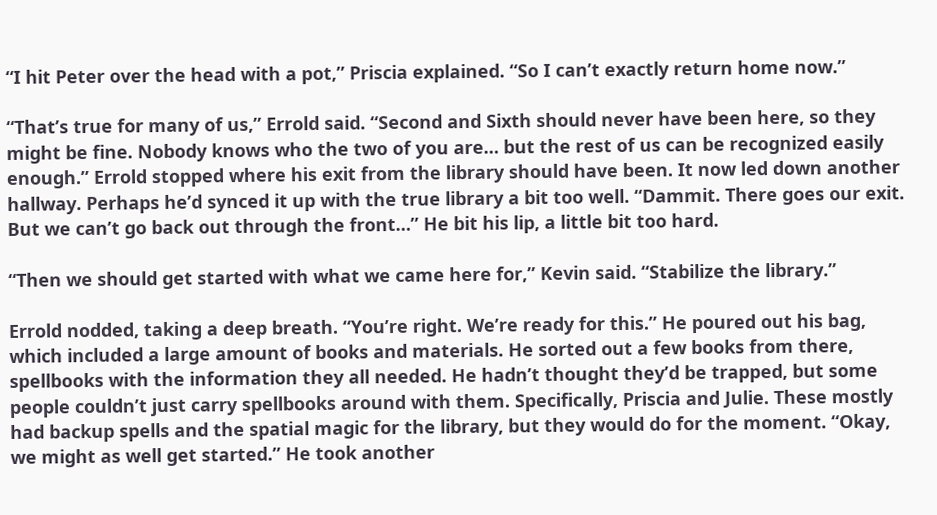“I hit Peter over the head with a pot,” Priscia explained. “So I can’t exactly return home now.”

“That’s true for many of us,” Errold said. “Second and Sixth should never have been here, so they might be fine. Nobody knows who the two of you are… but the rest of us can be recognized easily enough.” Errold stopped where his exit from the library should have been. It now led down another hallway. Perhaps he’d synced it up with the true library a bit too well. “Dammit. There goes our exit. But we can’t go back out through the front…” He bit his lip, a little bit too hard.

“Then we should get started with what we came here for,” Kevin said. “Stabilize the library.”

Errold nodded, taking a deep breath. “You’re right. We’re ready for this.” He poured out his bag, which included a large amount of books and materials. He sorted out a few books from there, spellbooks with the information they all needed. He hadn’t thought they’d be trapped, but some people couldn’t just carry spellbooks around with them. Specifically, Priscia and Julie. These mostly had backup spells and the spatial magic for the library, but they would do for the moment. “Okay, we might as well get started.” He took another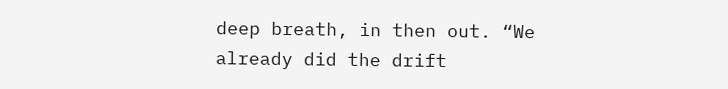deep breath, in then out. “We already did the drift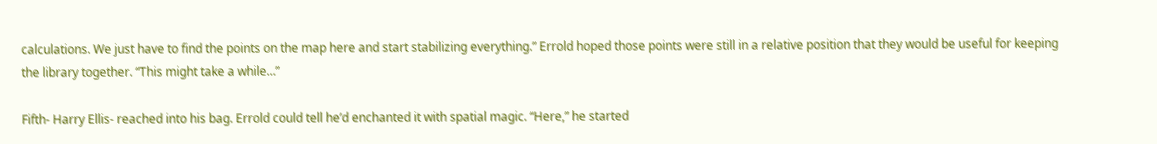calculations. We just have to find the points on the map here and start stabilizing everything.” Errold hoped those points were still in a relative position that they would be useful for keeping the library together. “This might take a while…”

Fifth- Harry Ellis- reached into his bag. Errold could tell he’d enchanted it with spatial magic. “Here,” he started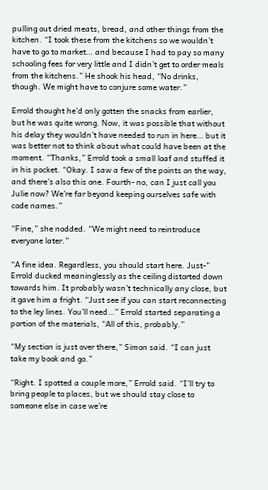pulling out dried meats, bread, and other things from the kitchen. “I took these from the kitchens so we wouldn’t have to go to market… and because I had to pay so many schooling fees for very little and I didn’t get to order meals from the kitchens.” He shook his head, “No drinks, though. We might have to conjure some water.”

Errold thought he’d only gotten the snacks from earlier, but he was quite wrong. Now, it was possible that without his delay they wouldn’t have needed to run in here… but it was better not to think about what could have been at the moment. “Thanks,” Errold took a small loaf and stuffed it in his pocket. “Okay. I saw a few of the points on the way, and there’s also this one. Fourth- no, can I just call you Julie now? We’re far beyond keeping ourselves safe with code names.”

“Fine,” she nodded. “We might need to reintroduce everyone later.”

“A fine idea. Regardless, you should start here. Just-” Errold ducked meaninglessly as the ceiling distorted down towards him. It probably wasn’t technically any close, but it gave him a fright. “Just see if you can start reconnecting to the ley lines. You’ll need…” Errold started separating a portion of the materials, “All of this, probably.”

“My section is just over there,” Simon said. “I can just take my book and go.”

“Right. I spotted a couple more,” Errold said. “I’ll try to bring people to places, but we should stay close to someone else in case we’re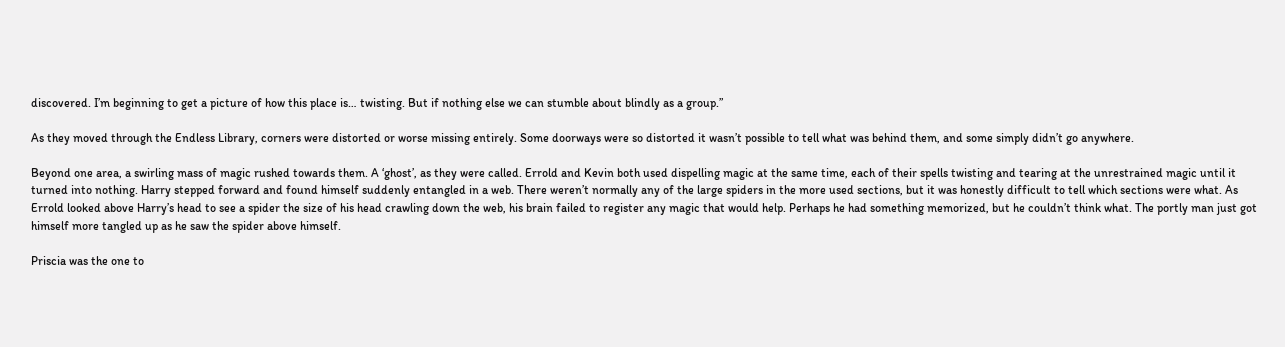discovered. I’m beginning to get a picture of how this place is… twisting. But if nothing else we can stumble about blindly as a group.”

As they moved through the Endless Library, corners were distorted or worse missing entirely. Some doorways were so distorted it wasn’t possible to tell what was behind them, and some simply didn’t go anywhere.

Beyond one area, a swirling mass of magic rushed towards them. A ‘ghost’, as they were called. Errold and Kevin both used dispelling magic at the same time, each of their spells twisting and tearing at the unrestrained magic until it turned into nothing. Harry stepped forward and found himself suddenly entangled in a web. There weren’t normally any of the large spiders in the more used sections, but it was honestly difficult to tell which sections were what. As Errold looked above Harry’s head to see a spider the size of his head crawling down the web, his brain failed to register any magic that would help. Perhaps he had something memorized, but he couldn’t think what. The portly man just got himself more tangled up as he saw the spider above himself.

Priscia was the one to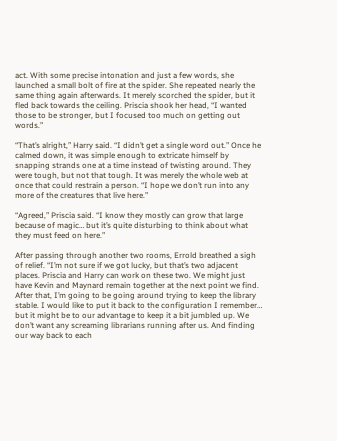act. With some precise intonation and just a few words, she launched a small bolt of fire at the spider. She repeated nearly the same thing again afterwards. It merely scorched the spider, but it fled back towards the ceiling. Priscia shook her head, “I wanted those to be stronger, but I focused too much on getting out words.”

“That’s alright,” Harry said. “I didn’t get a single word out.” Once he calmed down, it was simple enough to extricate himself by snapping strands one at a time instead of twisting around. They were tough, but not that tough. It was merely the whole web at once that could restrain a person. “I hope we don’t run into any more of the creatures that live here.”

“Agreed,” Priscia said. “I know they mostly can grow that large because of magic… but it’s quite disturbing to think about what they must feed on here.”

After passing through another two rooms, Errold breathed a sigh of relief. “I’m not sure if we got lucky, but that’s two adjacent places. Priscia and Harry can work on these two. We might just have Kevin and Maynard remain together at the next point we find. After that, I’m going to be going around trying to keep the library stable. I would like to put it back to the configuration I remember… but it might be to our advantage to keep it a bit jumbled up. We don’t want any screaming librarians running after us. And finding our way back to each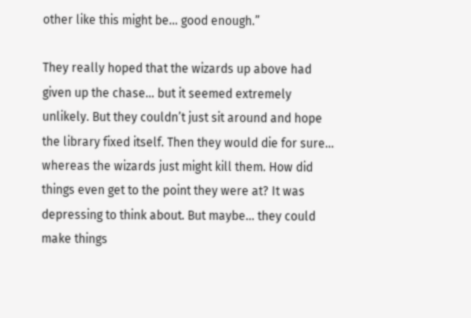other like this might be… good enough.”

They really hoped that the wizards up above had given up the chase… but it seemed extremely unlikely. But they couldn’t just sit around and hope the library fixed itself. Then they would die for sure… whereas the wizards just might kill them. How did things even get to the point they were at? It was depressing to think about. But maybe… they could make things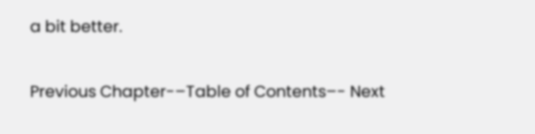a bit better.

Previous Chapter-–Table of Contents–- Next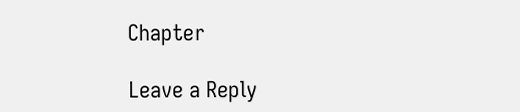Chapter

Leave a Reply